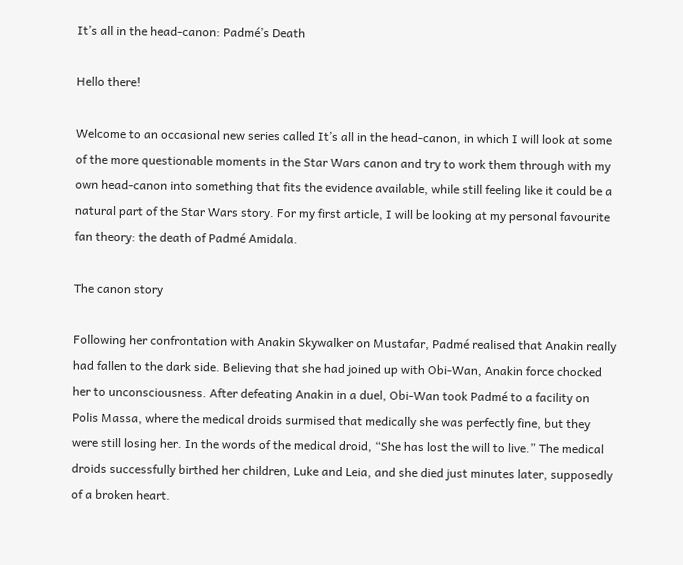It’s all in the head-canon: Padmé’s Death

Hello there!

Welcome to an occasional new series called It’s all in the head-canon, in which I will look at some of the more questionable moments in the Star Wars canon and try to work them through with my own head-canon into something that fits the evidence available, while still feeling like it could be a natural part of the Star Wars story. For my first article, I will be looking at my personal favourite fan theory: the death of Padmé Amidala.

The canon story

Following her confrontation with Anakin Skywalker on Mustafar, Padmé realised that Anakin really had fallen to the dark side. Believing that she had joined up with Obi-Wan, Anakin force chocked her to unconsciousness. After defeating Anakin in a duel, Obi-Wan took Padmé to a facility on Polis Massa, where the medical droids surmised that medically she was perfectly fine, but they were still losing her. In the words of the medical droid, “She has lost the will to live.” The medical droids successfully birthed her children, Luke and Leia, and she died just minutes later, supposedly of a broken heart.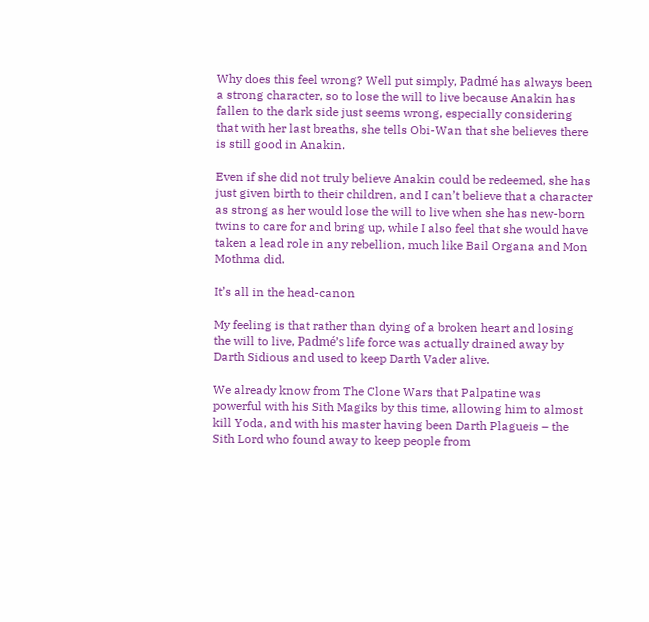Why does this feel wrong? Well put simply, Padmé has always been a strong character, so to lose the will to live because Anakin has fallen to the dark side just seems wrong, especially considering that with her last breaths, she tells Obi-Wan that she believes there is still good in Anakin.

Even if she did not truly believe Anakin could be redeemed, she has just given birth to their children, and I can’t believe that a character as strong as her would lose the will to live when she has new-born twins to care for and bring up, while I also feel that she would have taken a lead role in any rebellion, much like Bail Organa and Mon Mothma did.

It’s all in the head-canon

My feeling is that rather than dying of a broken heart and losing the will to live, Padmé’s life force was actually drained away by Darth Sidious and used to keep Darth Vader alive.

We already know from The Clone Wars that Palpatine was powerful with his Sith Magiks by this time, allowing him to almost kill Yoda, and with his master having been Darth Plagueis – the Sith Lord who found away to keep people from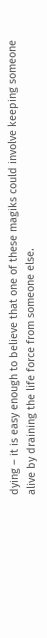dying – it is easy enough to believe that one of these magiks could involve keeping someone alive by draining the life force from someone else.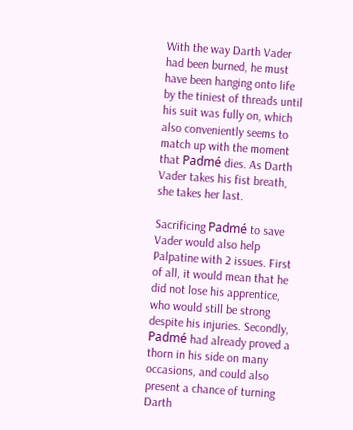With the way Darth Vader had been burned, he must have been hanging onto life by the tiniest of threads until his suit was fully on, which also conveniently seems to match up with the moment that Padmé dies. As Darth Vader takes his fist breath, she takes her last.

Sacrificing Padmé to save Vader would also help Palpatine with 2 issues. First of all, it would mean that he did not lose his apprentice, who would still be strong despite his injuries. Secondly, Padmé had already proved a thorn in his side on many occasions, and could also present a chance of turning Darth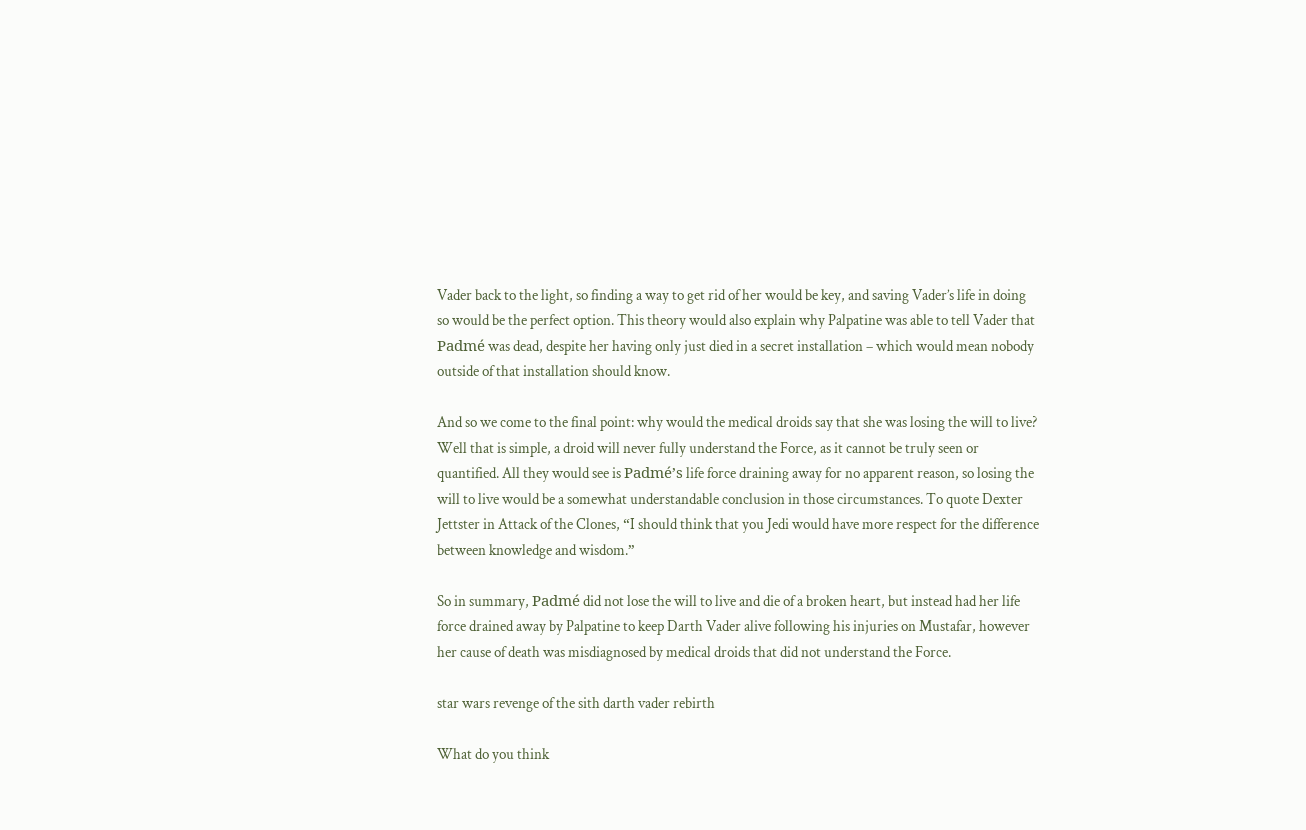Vader back to the light, so finding a way to get rid of her would be key, and saving Vader’s life in doing so would be the perfect option. This theory would also explain why Palpatine was able to tell Vader that Padmé was dead, despite her having only just died in a secret installation – which would mean nobody outside of that installation should know.

And so we come to the final point: why would the medical droids say that she was losing the will to live? Well that is simple, a droid will never fully understand the Force, as it cannot be truly seen or quantified. All they would see is Padmé’s life force draining away for no apparent reason, so losing the will to live would be a somewhat understandable conclusion in those circumstances. To quote Dexter Jettster in Attack of the Clones, “I should think that you Jedi would have more respect for the difference between knowledge and wisdom.”

So in summary, Padmé did not lose the will to live and die of a broken heart, but instead had her life force drained away by Palpatine to keep Darth Vader alive following his injuries on Mustafar, however her cause of death was misdiagnosed by medical droids that did not understand the Force.

star wars revenge of the sith darth vader rebirth

What do you think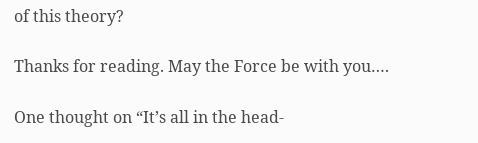of this theory?

Thanks for reading. May the Force be with you….

One thought on “It’s all in the head-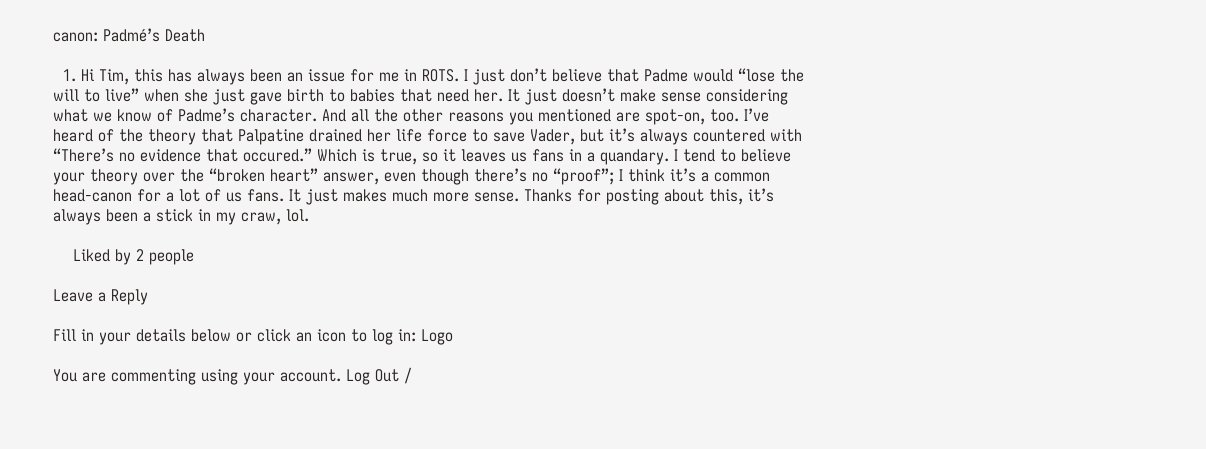canon: Padmé’s Death

  1. Hi Tim, this has always been an issue for me in ROTS. I just don’t believe that Padme would “lose the will to live” when she just gave birth to babies that need her. It just doesn’t make sense considering what we know of Padme’s character. And all the other reasons you mentioned are spot-on, too. I’ve heard of the theory that Palpatine drained her life force to save Vader, but it’s always countered with “There’s no evidence that occured.” Which is true, so it leaves us fans in a quandary. I tend to believe your theory over the “broken heart” answer, even though there’s no “proof”; I think it’s a common head-canon for a lot of us fans. It just makes much more sense. Thanks for posting about this, it’s always been a stick in my craw, lol.

    Liked by 2 people

Leave a Reply

Fill in your details below or click an icon to log in: Logo

You are commenting using your account. Log Out /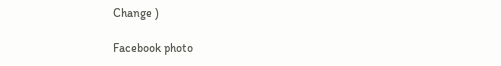Change )

Facebook photo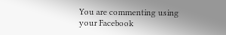You are commenting using your Facebook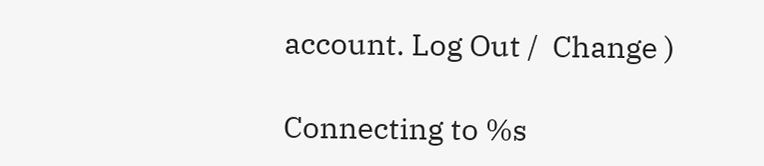account. Log Out /  Change )

Connecting to %s